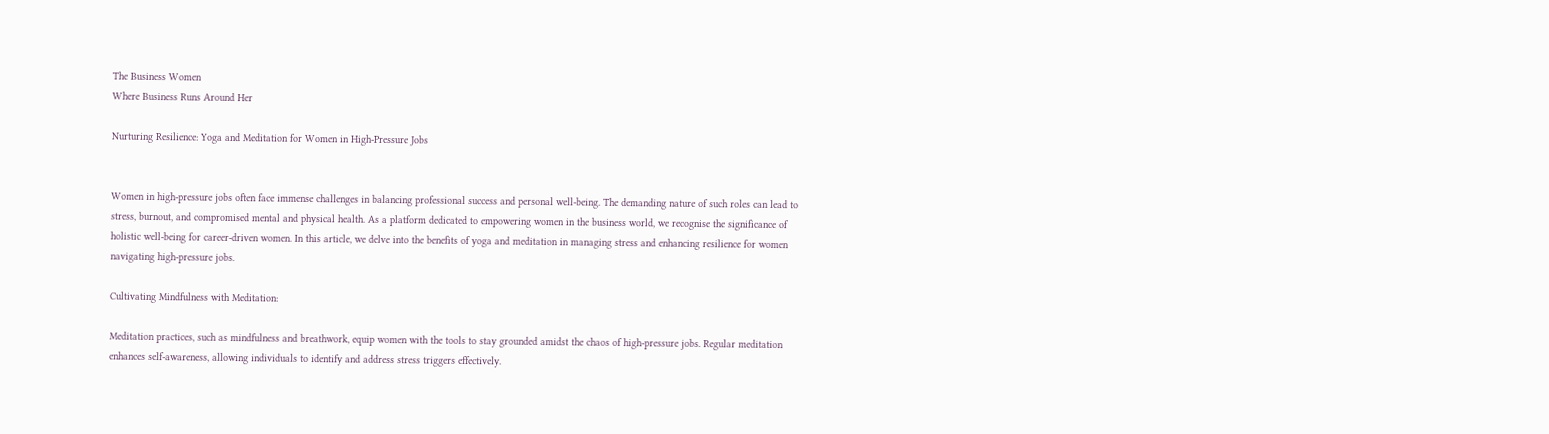The Business Women
Where Business Runs Around Her

Nurturing Resilience: Yoga and Meditation for Women in High-Pressure Jobs


Women in high-pressure jobs often face immense challenges in balancing professional success and personal well-being. The demanding nature of such roles can lead to stress, burnout, and compromised mental and physical health. As a platform dedicated to empowering women in the business world, we recognise the significance of holistic well-being for career-driven women. In this article, we delve into the benefits of yoga and meditation in managing stress and enhancing resilience for women navigating high-pressure jobs.

Cultivating Mindfulness with Meditation:

Meditation practices, such as mindfulness and breathwork, equip women with the tools to stay grounded amidst the chaos of high-pressure jobs. Regular meditation enhances self-awareness, allowing individuals to identify and address stress triggers effectively.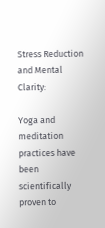Stress Reduction and Mental Clarity:

Yoga and meditation practices have been scientifically proven to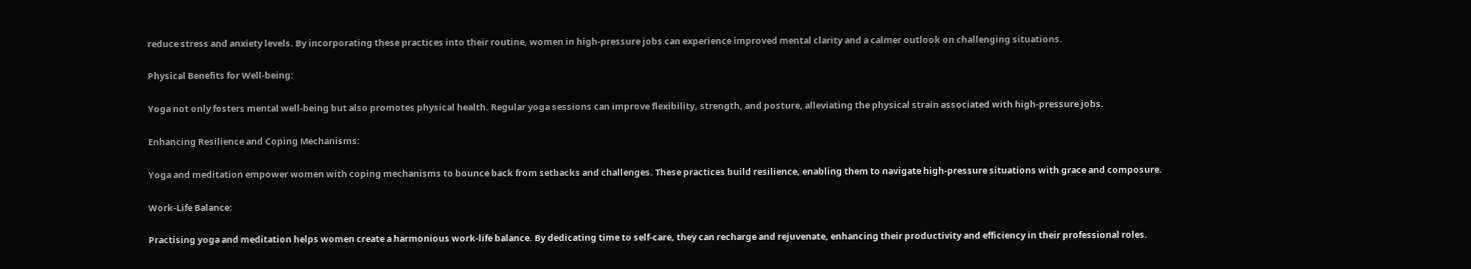reduce stress and anxiety levels. By incorporating these practices into their routine, women in high-pressure jobs can experience improved mental clarity and a calmer outlook on challenging situations.

Physical Benefits for Well-being:

Yoga not only fosters mental well-being but also promotes physical health. Regular yoga sessions can improve flexibility, strength, and posture, alleviating the physical strain associated with high-pressure jobs.

Enhancing Resilience and Coping Mechanisms:

Yoga and meditation empower women with coping mechanisms to bounce back from setbacks and challenges. These practices build resilience, enabling them to navigate high-pressure situations with grace and composure.

Work-Life Balance:

Practising yoga and meditation helps women create a harmonious work-life balance. By dedicating time to self-care, they can recharge and rejuvenate, enhancing their productivity and efficiency in their professional roles.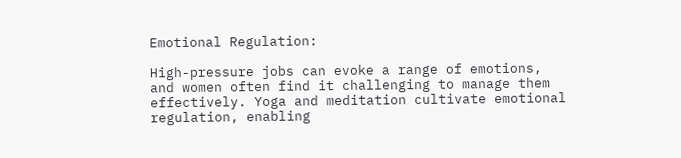Emotional Regulation:

High-pressure jobs can evoke a range of emotions, and women often find it challenging to manage them effectively. Yoga and meditation cultivate emotional regulation, enabling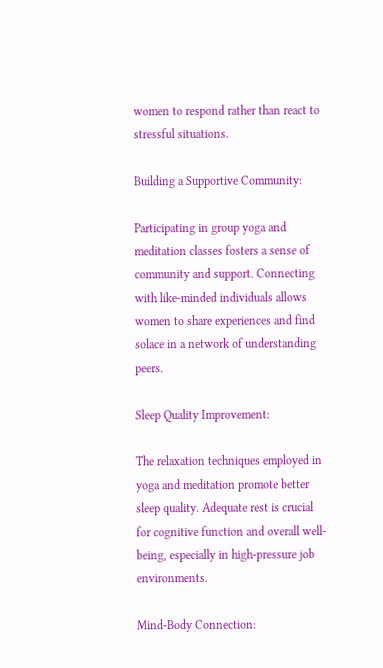women to respond rather than react to stressful situations.

Building a Supportive Community:

Participating in group yoga and meditation classes fosters a sense of community and support. Connecting with like-minded individuals allows women to share experiences and find solace in a network of understanding peers.

Sleep Quality Improvement:

The relaxation techniques employed in yoga and meditation promote better sleep quality. Adequate rest is crucial for cognitive function and overall well-being, especially in high-pressure job environments.

Mind-Body Connection: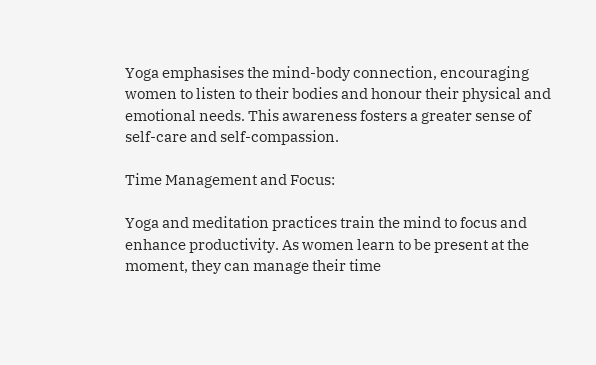Yoga emphasises the mind-body connection, encouraging women to listen to their bodies and honour their physical and emotional needs. This awareness fosters a greater sense of self-care and self-compassion.

Time Management and Focus:

Yoga and meditation practices train the mind to focus and enhance productivity. As women learn to be present at the moment, they can manage their time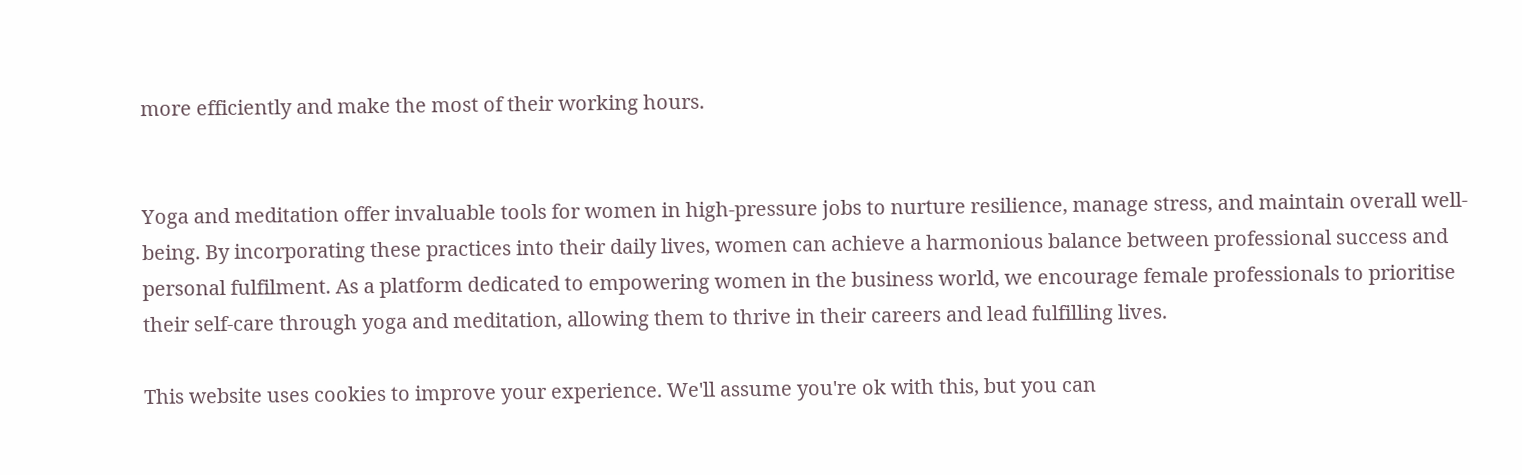more efficiently and make the most of their working hours.


Yoga and meditation offer invaluable tools for women in high-pressure jobs to nurture resilience, manage stress, and maintain overall well-being. By incorporating these practices into their daily lives, women can achieve a harmonious balance between professional success and personal fulfilment. As a platform dedicated to empowering women in the business world, we encourage female professionals to prioritise their self-care through yoga and meditation, allowing them to thrive in their careers and lead fulfilling lives.

This website uses cookies to improve your experience. We'll assume you're ok with this, but you can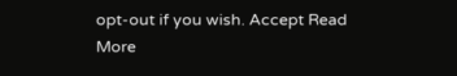opt-out if you wish. Accept Read More